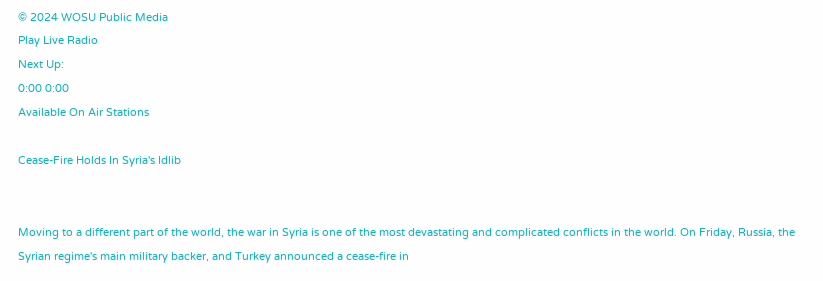© 2024 WOSU Public Media
Play Live Radio
Next Up:
0:00 0:00
Available On Air Stations

Cease-Fire Holds In Syria's Idlib


Moving to a different part of the world, the war in Syria is one of the most devastating and complicated conflicts in the world. On Friday, Russia, the Syrian regime's main military backer, and Turkey announced a cease-fire in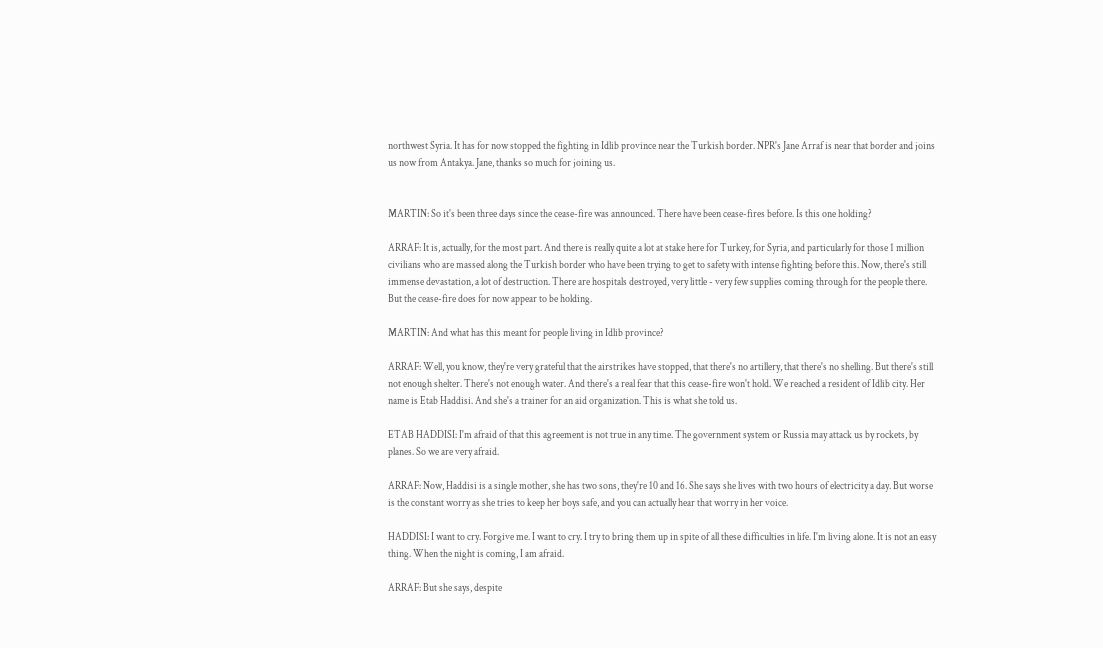northwest Syria. It has for now stopped the fighting in Idlib province near the Turkish border. NPR's Jane Arraf is near that border and joins us now from Antakya. Jane, thanks so much for joining us.


MARTIN: So it's been three days since the cease-fire was announced. There have been cease-fires before. Is this one holding?

ARRAF: It is, actually, for the most part. And there is really quite a lot at stake here for Turkey, for Syria, and particularly for those 1 million civilians who are massed along the Turkish border who have been trying to get to safety with intense fighting before this. Now, there's still immense devastation, a lot of destruction. There are hospitals destroyed, very little - very few supplies coming through for the people there. But the cease-fire does for now appear to be holding.

MARTIN: And what has this meant for people living in Idlib province?

ARRAF: Well, you know, they're very grateful that the airstrikes have stopped, that there's no artillery, that there's no shelling. But there's still not enough shelter. There's not enough water. And there's a real fear that this cease-fire won't hold. We reached a resident of Idlib city. Her name is Etab Haddisi. And she's a trainer for an aid organization. This is what she told us.

ETAB HADDISI: I'm afraid of that this agreement is not true in any time. The government system or Russia may attack us by rockets, by planes. So we are very afraid.

ARRAF: Now, Haddisi is a single mother, she has two sons, they're 10 and 16. She says she lives with two hours of electricity a day. But worse is the constant worry as she tries to keep her boys safe, and you can actually hear that worry in her voice.

HADDISI: I want to cry. Forgive me. I want to cry. I try to bring them up in spite of all these difficulties in life. I'm living alone. It is not an easy thing. When the night is coming, I am afraid.

ARRAF: But she says, despite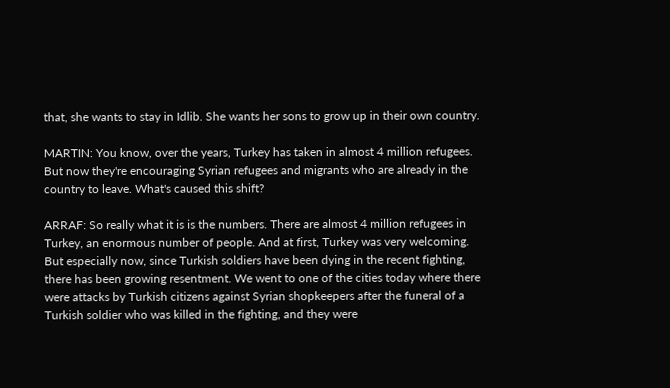that, she wants to stay in Idlib. She wants her sons to grow up in their own country.

MARTIN: You know, over the years, Turkey has taken in almost 4 million refugees. But now they're encouraging Syrian refugees and migrants who are already in the country to leave. What's caused this shift?

ARRAF: So really what it is is the numbers. There are almost 4 million refugees in Turkey, an enormous number of people. And at first, Turkey was very welcoming. But especially now, since Turkish soldiers have been dying in the recent fighting, there has been growing resentment. We went to one of the cities today where there were attacks by Turkish citizens against Syrian shopkeepers after the funeral of a Turkish soldier who was killed in the fighting, and they were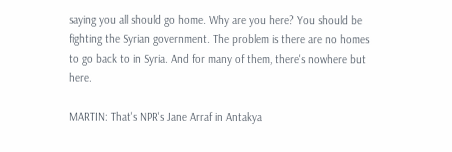saying you all should go home. Why are you here? You should be fighting the Syrian government. The problem is there are no homes to go back to in Syria. And for many of them, there's nowhere but here.

MARTIN: That's NPR's Jane Arraf in Antakya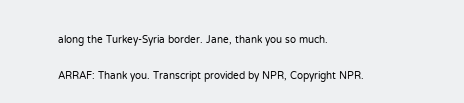along the Turkey-Syria border. Jane, thank you so much.

ARRAF: Thank you. Transcript provided by NPR, Copyright NPR.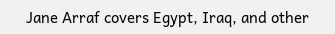Jane Arraf covers Egypt, Iraq, and other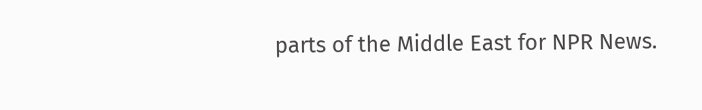parts of the Middle East for NPR News.